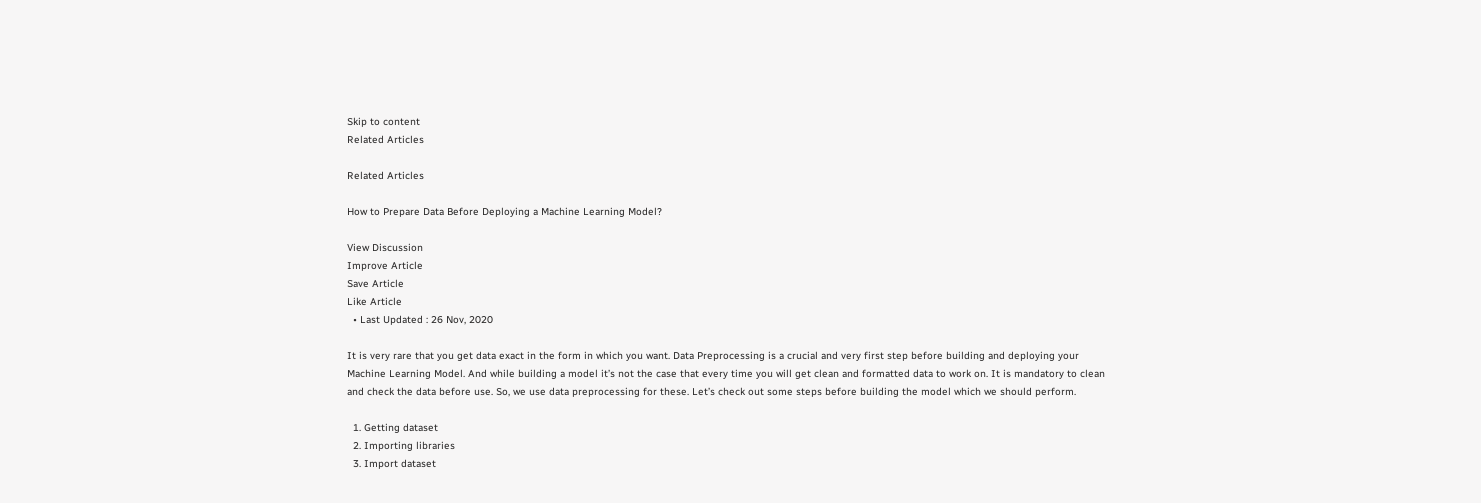Skip to content
Related Articles

Related Articles

How to Prepare Data Before Deploying a Machine Learning Model?

View Discussion
Improve Article
Save Article
Like Article
  • Last Updated : 26 Nov, 2020

It is very rare that you get data exact in the form in which you want. Data Preprocessing is a crucial and very first step before building and deploying your Machine Learning Model. And while building a model it’s not the case that every time you will get clean and formatted data to work on. It is mandatory to clean and check the data before use. So, we use data preprocessing for these. Let’s check out some steps before building the model which we should perform.

  1. Getting dataset
  2. Importing libraries
  3. Import dataset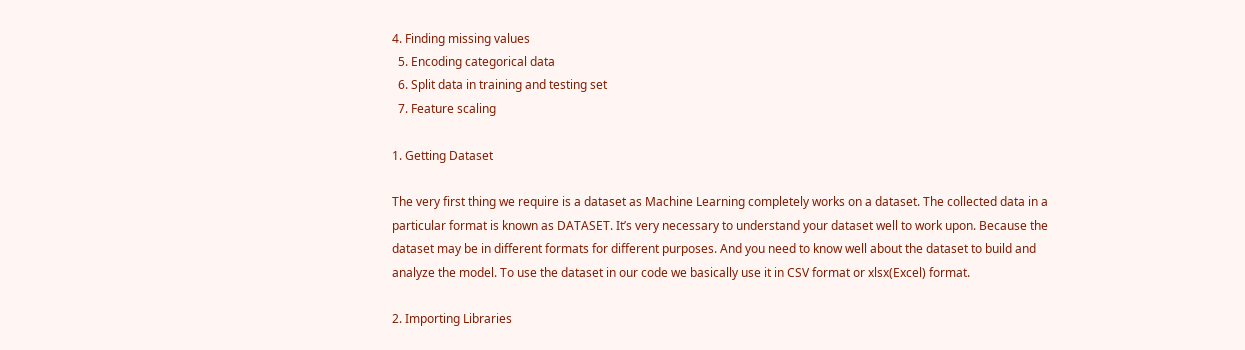4. Finding missing values
  5. Encoding categorical data
  6. Split data in training and testing set
  7. Feature scaling

1. Getting Dataset

The very first thing we require is a dataset as Machine Learning completely works on a dataset. The collected data in a particular format is known as DATASET. It’s very necessary to understand your dataset well to work upon. Because the dataset may be in different formats for different purposes. And you need to know well about the dataset to build and analyze the model. To use the dataset in our code we basically use it in CSV format or xlsx(Excel) format.

2. Importing Libraries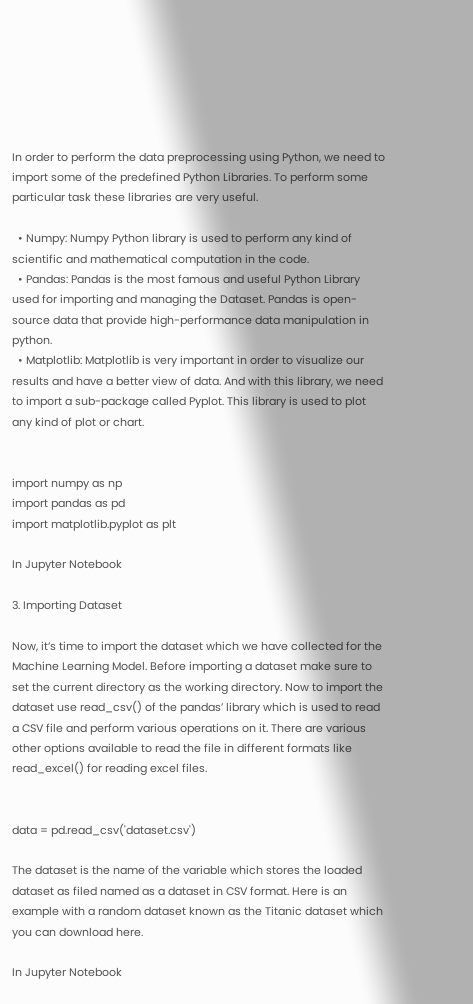In order to perform the data preprocessing using Python, we need to import some of the predefined Python Libraries. To perform some particular task these libraries are very useful.

  • Numpy: Numpy Python library is used to perform any kind of scientific and mathematical computation in the code.
  • Pandas: Pandas is the most famous and useful Python Library used for importing and managing the Dataset. Pandas is open-source data that provide high-performance data manipulation in python.
  • Matplotlib: Matplotlib is very important in order to visualize our results and have a better view of data. And with this library, we need to import a sub-package called Pyplot. This library is used to plot any kind of plot or chart.


import numpy as np
import pandas as pd
import matplotlib.pyplot as plt

In Jupyter Notebook

3. Importing Dataset

Now, it’s time to import the dataset which we have collected for the Machine Learning Model. Before importing a dataset make sure to set the current directory as the working directory. Now to import the dataset use read_csv() of the pandas’ library which is used to read a CSV file and perform various operations on it. There are various other options available to read the file in different formats like read_excel() for reading excel files.


data = pd.read_csv('dataset.csv')

The dataset is the name of the variable which stores the loaded dataset as filed named as a dataset in CSV format. Here is an example with a random dataset known as the Titanic dataset which you can download here.

In Jupyter Notebook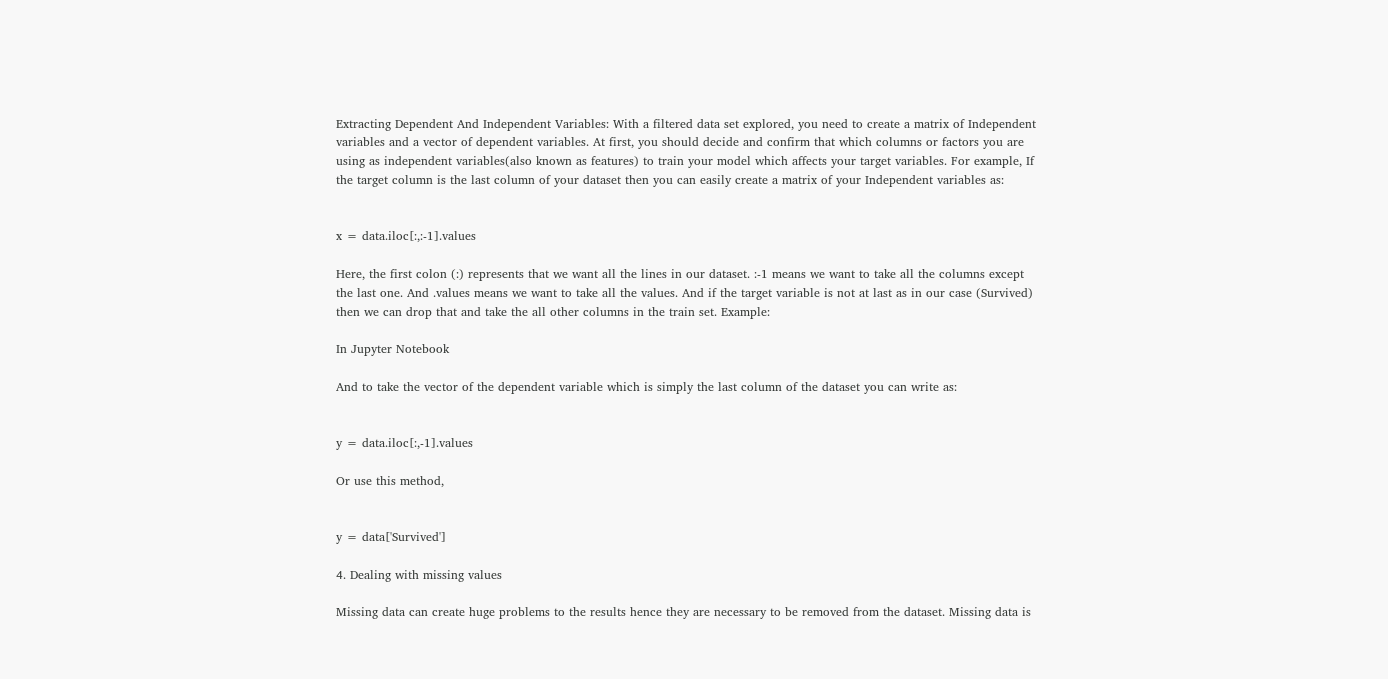Extracting Dependent And Independent Variables: With a filtered data set explored, you need to create a matrix of Independent variables and a vector of dependent variables. At first, you should decide and confirm that which columns or factors you are using as independent variables(also known as features) to train your model which affects your target variables. For example, If the target column is the last column of your dataset then you can easily create a matrix of your Independent variables as:


x = data.iloc[:,:-1].values

Here, the first colon (:) represents that we want all the lines in our dataset. :-1 means we want to take all the columns except the last one. And .values means we want to take all the values. And if the target variable is not at last as in our case (Survived) then we can drop that and take the all other columns in the train set. Example:

In Jupyter Notebook

And to take the vector of the dependent variable which is simply the last column of the dataset you can write as:


y = data.iloc[:,-1].values

Or use this method,


y = data['Survived']

4. Dealing with missing values

Missing data can create huge problems to the results hence they are necessary to be removed from the dataset. Missing data is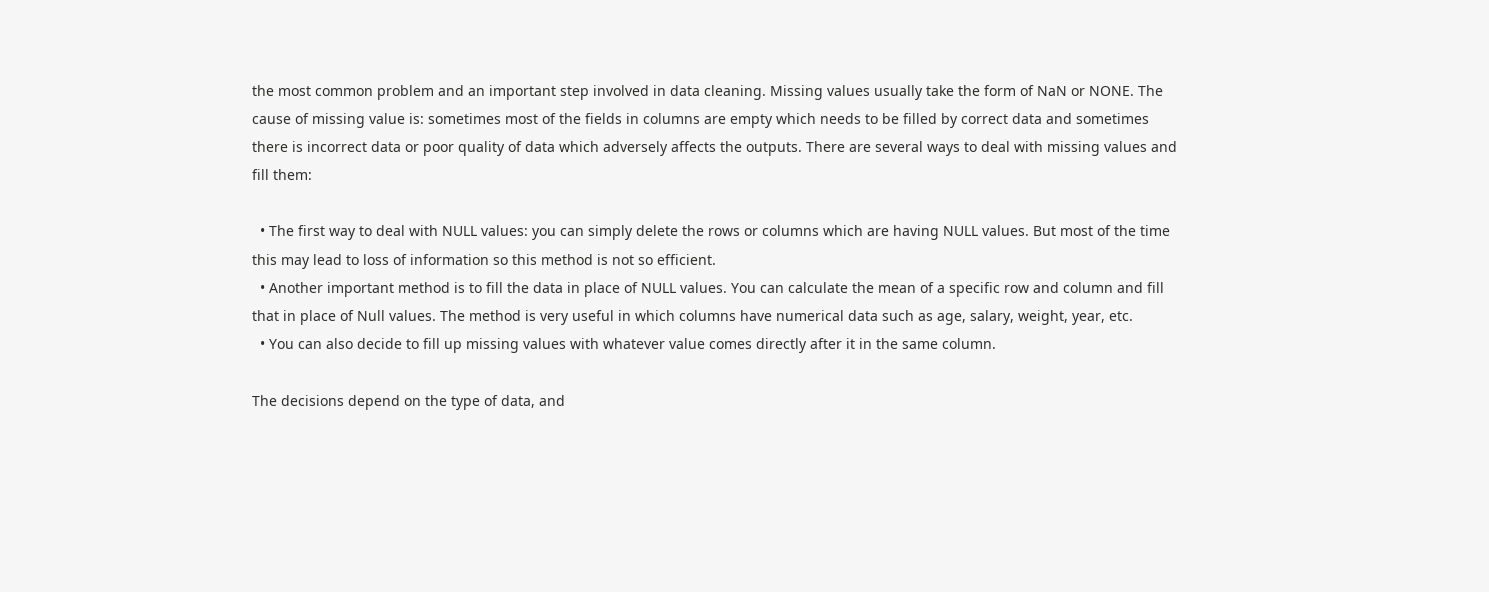the most common problem and an important step involved in data cleaning. Missing values usually take the form of NaN or NONE. The cause of missing value is: sometimes most of the fields in columns are empty which needs to be filled by correct data and sometimes there is incorrect data or poor quality of data which adversely affects the outputs. There are several ways to deal with missing values and fill them:

  • The first way to deal with NULL values: you can simply delete the rows or columns which are having NULL values. But most of the time this may lead to loss of information so this method is not so efficient.
  • Another important method is to fill the data in place of NULL values. You can calculate the mean of a specific row and column and fill that in place of Null values. The method is very useful in which columns have numerical data such as age, salary, weight, year, etc.
  • You can also decide to fill up missing values with whatever value comes directly after it in the same column.

The decisions depend on the type of data, and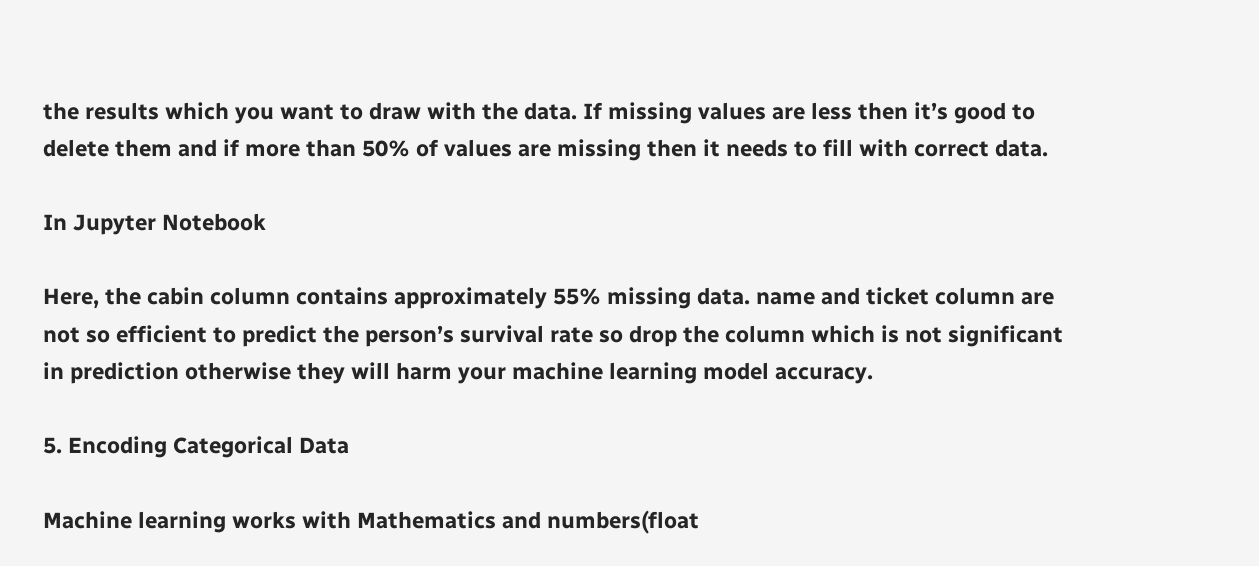the results which you want to draw with the data. If missing values are less then it’s good to delete them and if more than 50% of values are missing then it needs to fill with correct data.

In Jupyter Notebook

Here, the cabin column contains approximately 55% missing data. name and ticket column are not so efficient to predict the person’s survival rate so drop the column which is not significant in prediction otherwise they will harm your machine learning model accuracy.

5. Encoding Categorical Data

Machine learning works with Mathematics and numbers(float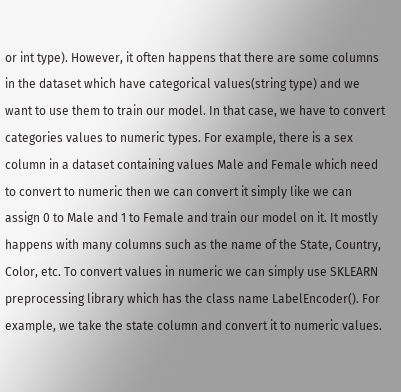or int type). However, it often happens that there are some columns in the dataset which have categorical values(string type) and we want to use them to train our model. In that case, we have to convert categories values to numeric types. For example, there is a sex column in a dataset containing values Male and Female which need to convert to numeric then we can convert it simply like we can assign 0 to Male and 1 to Female and train our model on it. It mostly happens with many columns such as the name of the State, Country, Color, etc. To convert values in numeric we can simply use SKLEARN preprocessing library which has the class name LabelEncoder(). For example, we take the state column and convert it to numeric values.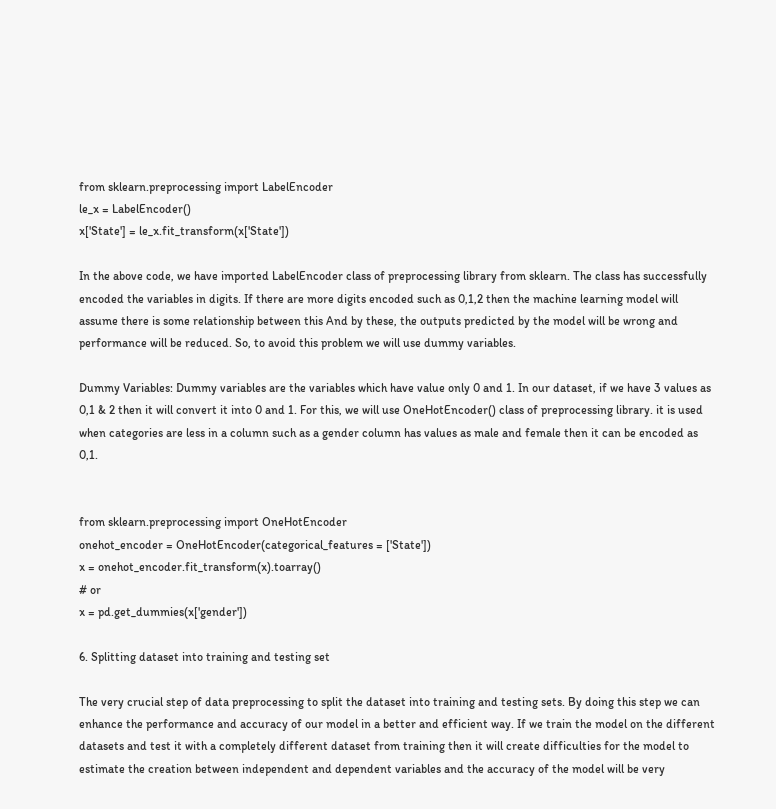from sklearn.preprocessing import LabelEncoder
le_x = LabelEncoder()
x['State'] = le_x.fit_transform(x['State'])

In the above code, we have imported LabelEncoder class of preprocessing library from sklearn. The class has successfully encoded the variables in digits. If there are more digits encoded such as 0,1,2 then the machine learning model will assume there is some relationship between this And by these, the outputs predicted by the model will be wrong and performance will be reduced. So, to avoid this problem we will use dummy variables.

Dummy Variables: Dummy variables are the variables which have value only 0 and 1. In our dataset, if we have 3 values as 0,1 & 2 then it will convert it into 0 and 1. For this, we will use OneHotEncoder() class of preprocessing library. it is used when categories are less in a column such as a gender column has values as male and female then it can be encoded as 0,1.


from sklearn.preprocessing import OneHotEncoder
onehot_encoder = OneHotEncoder(categorical_features = ['State'])
x = onehot_encoder.fit_transform(x).toarray()
# or
x = pd.get_dummies(x['gender'])

6. Splitting dataset into training and testing set

The very crucial step of data preprocessing to split the dataset into training and testing sets. By doing this step we can enhance the performance and accuracy of our model in a better and efficient way. If we train the model on the different datasets and test it with a completely different dataset from training then it will create difficulties for the model to estimate the creation between independent and dependent variables and the accuracy of the model will be very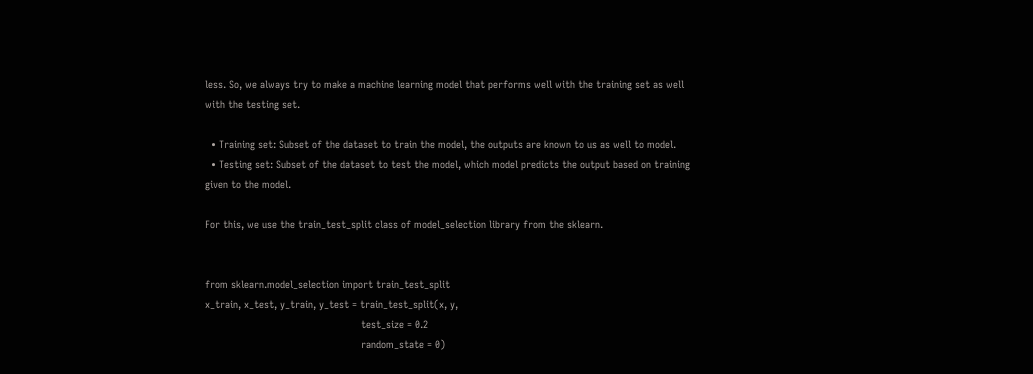less. So, we always try to make a machine learning model that performs well with the training set as well with the testing set.

  • Training set: Subset of the dataset to train the model, the outputs are known to us as well to model.
  • Testing set: Subset of the dataset to test the model, which model predicts the output based on training given to the model.

For this, we use the train_test_split class of model_selection library from the sklearn.


from sklearn.model_selection import train_test_split
x_train, x_test, y_train, y_test = train_test_split(x, y,
                                                    test_size = 0.2
                                                    random_state = 0)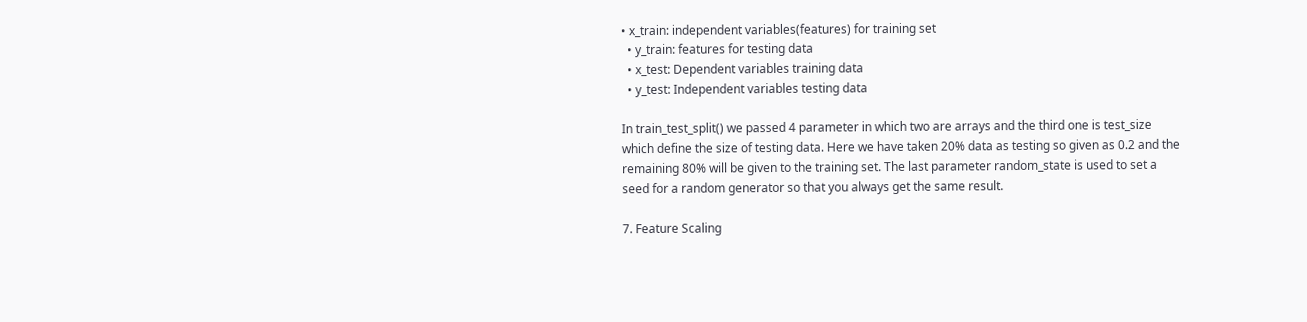• x_train: independent variables(features) for training set
  • y_train: features for testing data
  • x_test: Dependent variables training data
  • y_test: Independent variables testing data

In train_test_split() we passed 4 parameter in which two are arrays and the third one is test_size which define the size of testing data. Here we have taken 20% data as testing so given as 0.2 and the remaining 80% will be given to the training set. The last parameter random_state is used to set a seed for a random generator so that you always get the same result.

7. Feature Scaling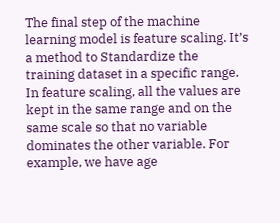The final step of the machine learning model is feature scaling. It’s a method to Standardize the training dataset in a specific range. In feature scaling, all the values are kept in the same range and on the same scale so that no variable dominates the other variable. For example, we have age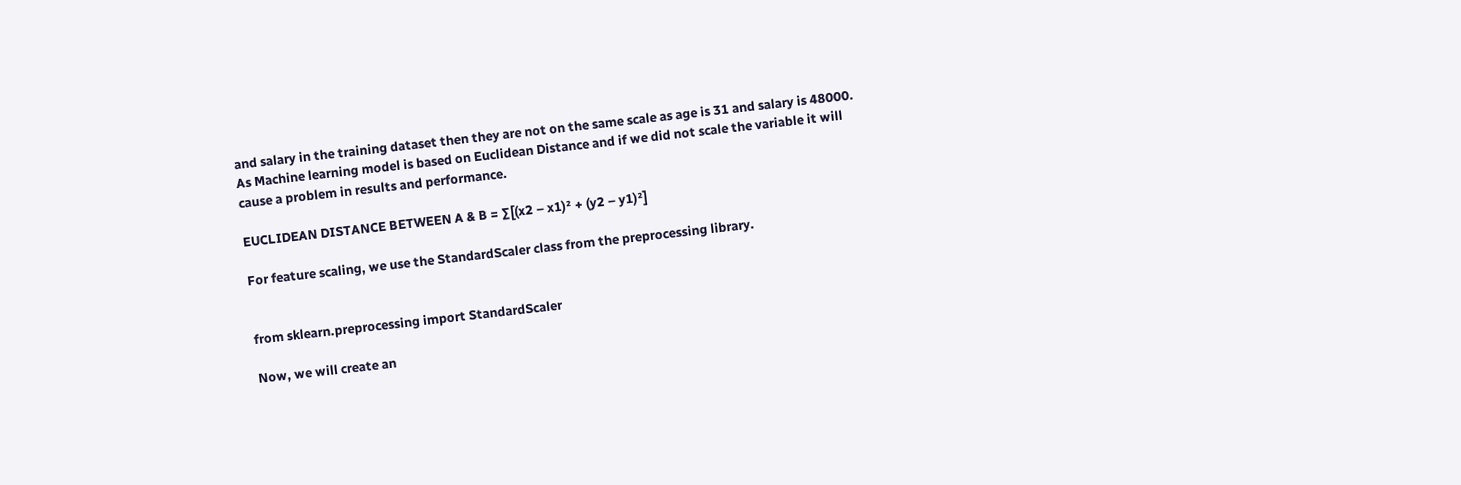and salary in the training dataset then they are not on the same scale as age is 31 and salary is 48000. As Machine learning model is based on Euclidean Distance and if we did not scale the variable it will cause a problem in results and performance.

EUCLIDEAN DISTANCE BETWEEN A & B = ∑[(x2 – x1)² + (y2 – y1)²]

For feature scaling, we use the StandardScaler class from the preprocessing library.


from sklearn.preprocessing import StandardScaler

Now, we will create an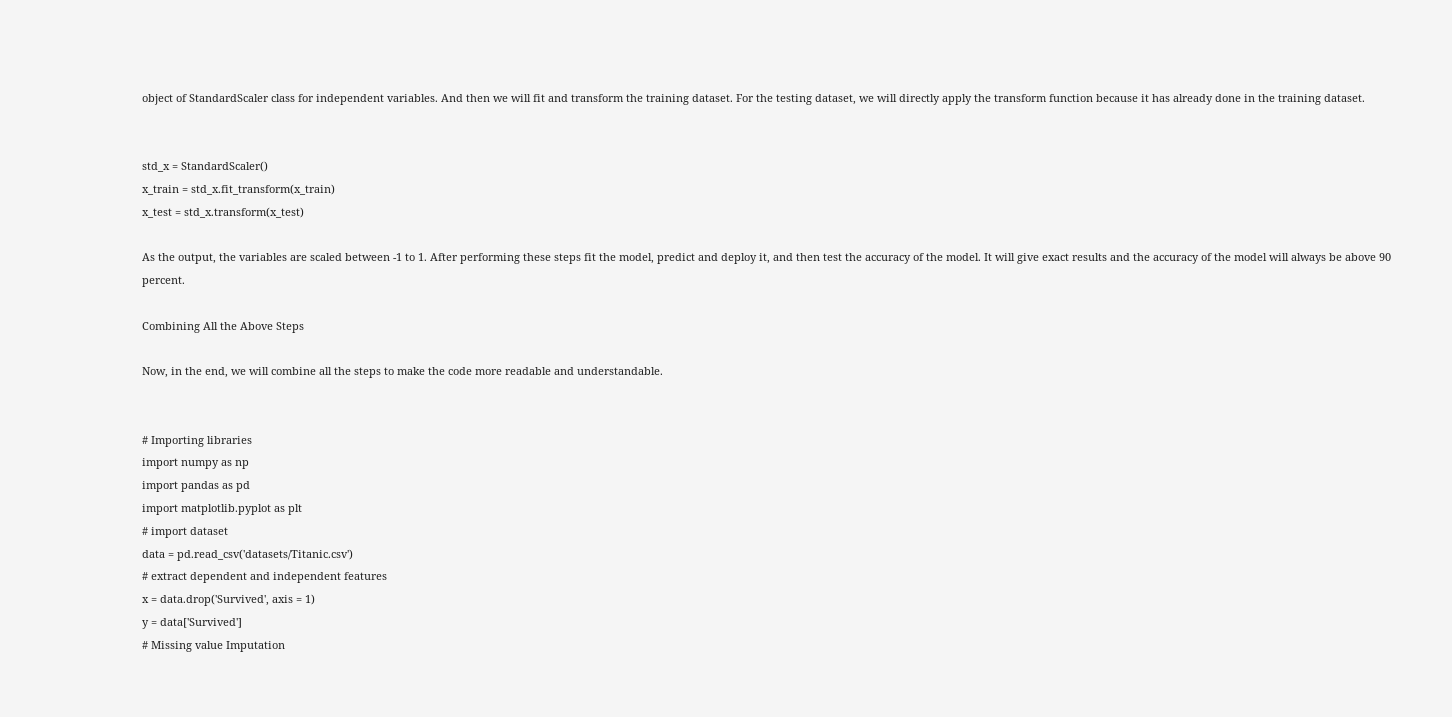object of StandardScaler class for independent variables. And then we will fit and transform the training dataset. For the testing dataset, we will directly apply the transform function because it has already done in the training dataset.


std_x = StandardScaler()
x_train = std_x.fit_transform(x_train)
x_test = std_x.transform(x_test)

As the output, the variables are scaled between -1 to 1. After performing these steps fit the model, predict and deploy it, and then test the accuracy of the model. It will give exact results and the accuracy of the model will always be above 90 percent.

Combining All the Above Steps

Now, in the end, we will combine all the steps to make the code more readable and understandable.


# Importing libraries
import numpy as np
import pandas as pd
import matplotlib.pyplot as plt
# import dataset
data = pd.read_csv('datasets/Titanic.csv')
# extract dependent and independent features
x = data.drop('Survived', axis = 1)
y = data['Survived']
# Missing value Imputation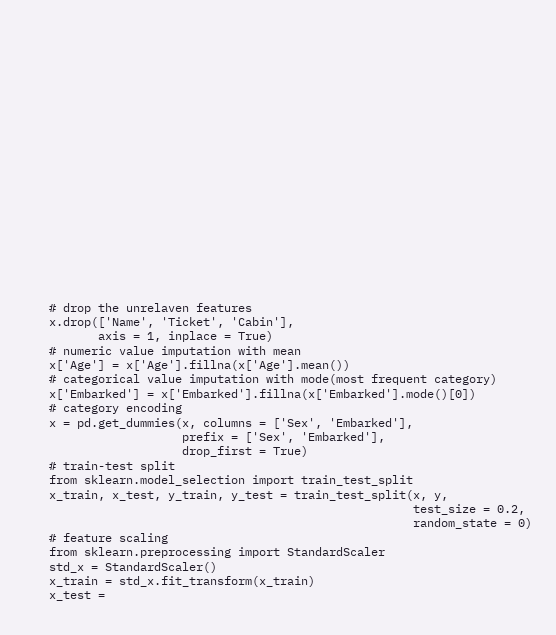# drop the unrelaven features
x.drop(['Name', 'Ticket', 'Cabin'],
       axis = 1, inplace = True)
# numeric value imputation with mean
x['Age'] = x['Age'].fillna(x['Age'].mean())
# categorical value imputation with mode(most frequent category)
x['Embarked'] = x['Embarked'].fillna(x['Embarked'].mode()[0])
# category encoding
x = pd.get_dummies(x, columns = ['Sex', 'Embarked'],
                   prefix = ['Sex', 'Embarked'],
                   drop_first = True)
# train-test split
from sklearn.model_selection import train_test_split
x_train, x_test, y_train, y_test = train_test_split(x, y,
                                                    test_size = 0.2,
                                                    random_state = 0)
# feature scaling
from sklearn.preprocessing import StandardScaler
std_x = StandardScaler()
x_train = std_x.fit_transform(x_train)
x_test =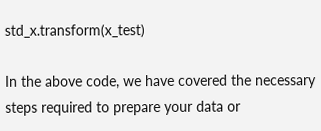std_x.transform(x_test)

In the above code, we have covered the necessary steps required to prepare your data or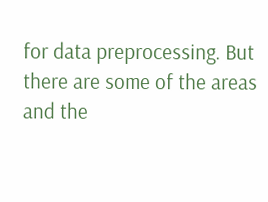for data preprocessing. But there are some of the areas and the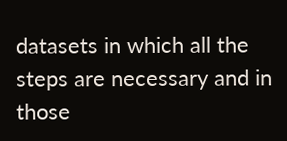datasets in which all the steps are necessary and in those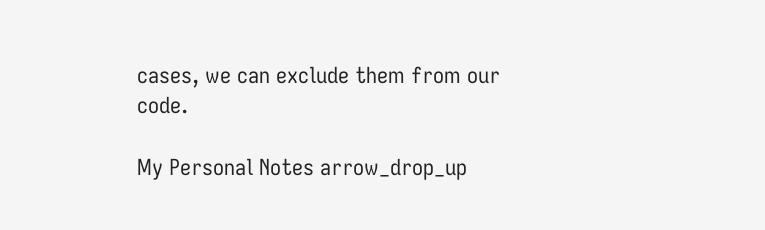cases, we can exclude them from our code.

My Personal Notes arrow_drop_up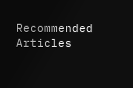Recommended Articles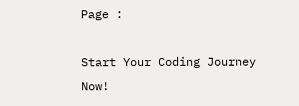Page :

Start Your Coding Journey Now!